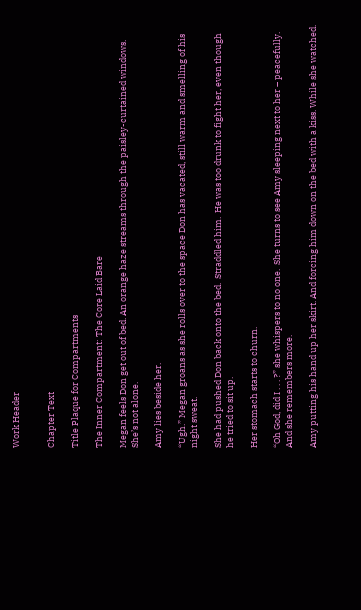Work Header


Chapter Text

Title Plaque for Compartments

The Inner Compartment: The Core Laid Bare

Megan feels Don get out of bed. An orange haze streams through the paisley-curtained windows.  She’s not alone.

Amy lies beside her.

“Ugh.” Megan groans as she rolls over to the space Don has vacated, still warm and smelling of his night sweat.

She had pushed Don back onto the bed.  Straddled him.  He was too drunk to fight her, even though he tried to sit up.

Her stomach starts to churn.

“Oh God, did I . . . ?” she whispers to no one.  She turns to see Amy sleeping next to her – peacefully.  And she remembers more.

Amy putting his hand up her skirt. And forcing him down on the bed with a kiss. While she watched.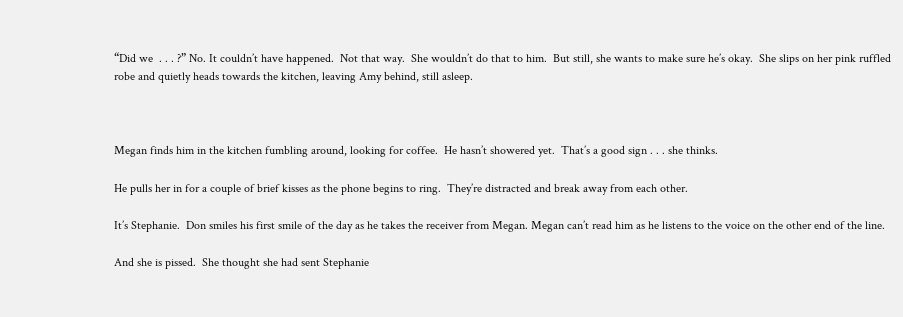“Did we  . . . ?” No. It couldn’t have happened.  Not that way.  She wouldn’t do that to him.  But still, she wants to make sure he’s okay.  She slips on her pink ruffled robe and quietly heads towards the kitchen, leaving Amy behind, still asleep.



Megan finds him in the kitchen fumbling around, looking for coffee.  He hasn’t showered yet.  That’s a good sign . . . she thinks.

He pulls her in for a couple of brief kisses as the phone begins to ring.  They’re distracted and break away from each other.

It’s Stephanie.  Don smiles his first smile of the day as he takes the receiver from Megan. Megan can’t read him as he listens to the voice on the other end of the line.

And she is pissed.  She thought she had sent Stephanie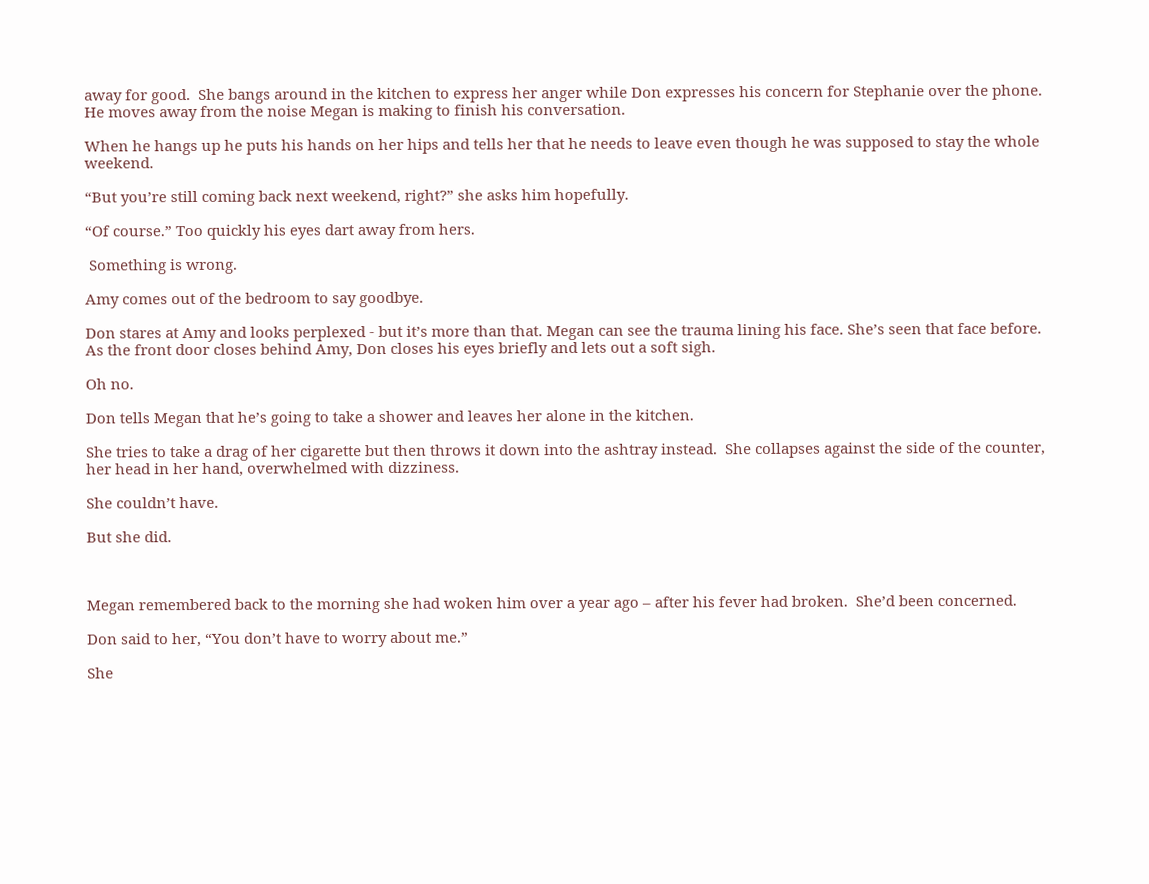away for good.  She bangs around in the kitchen to express her anger while Don expresses his concern for Stephanie over the phone. He moves away from the noise Megan is making to finish his conversation.

When he hangs up he puts his hands on her hips and tells her that he needs to leave even though he was supposed to stay the whole weekend.

“But you’re still coming back next weekend, right?” she asks him hopefully.

“Of course.” Too quickly his eyes dart away from hers.

 Something is wrong.

Amy comes out of the bedroom to say goodbye.

Don stares at Amy and looks perplexed - but it’s more than that. Megan can see the trauma lining his face. She’s seen that face before.  As the front door closes behind Amy, Don closes his eyes briefly and lets out a soft sigh.

Oh no.

Don tells Megan that he’s going to take a shower and leaves her alone in the kitchen.

She tries to take a drag of her cigarette but then throws it down into the ashtray instead.  She collapses against the side of the counter, her head in her hand, overwhelmed with dizziness.

She couldn’t have.

But she did.



Megan remembered back to the morning she had woken him over a year ago – after his fever had broken.  She’d been concerned.

Don said to her, “You don’t have to worry about me.”

She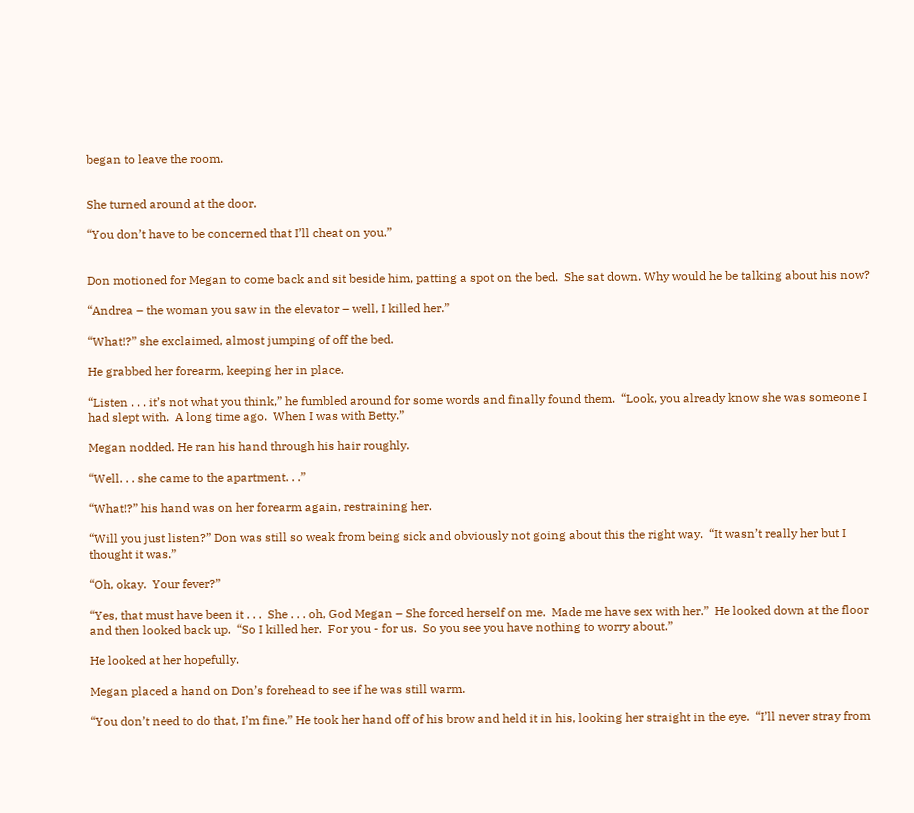began to leave the room.


She turned around at the door.

“You don’t have to be concerned that I’ll cheat on you.”


Don motioned for Megan to come back and sit beside him, patting a spot on the bed.  She sat down. Why would he be talking about his now?

“Andrea – the woman you saw in the elevator – well, I killed her.”

“What!?” she exclaimed, almost jumping of off the bed.

He grabbed her forearm, keeping her in place.

“Listen . . . it’s not what you think,” he fumbled around for some words and finally found them.  “Look, you already know she was someone I had slept with.  A long time ago.  When I was with Betty.”

Megan nodded. He ran his hand through his hair roughly.

“Well. . . she came to the apartment. . .”

“What!?” his hand was on her forearm again, restraining her.

“Will you just listen?” Don was still so weak from being sick and obviously not going about this the right way.  “It wasn’t really her but I thought it was.”

“Oh, okay.  Your fever?”

“Yes, that must have been it . . .  She . . . oh, God Megan – She forced herself on me.  Made me have sex with her.”  He looked down at the floor and then looked back up.  “So I killed her.  For you - for us.  So you see you have nothing to worry about.”

He looked at her hopefully.

Megan placed a hand on Don’s forehead to see if he was still warm.

“You don’t need to do that, I’m fine.” He took her hand off of his brow and held it in his, looking her straight in the eye.  “I’ll never stray from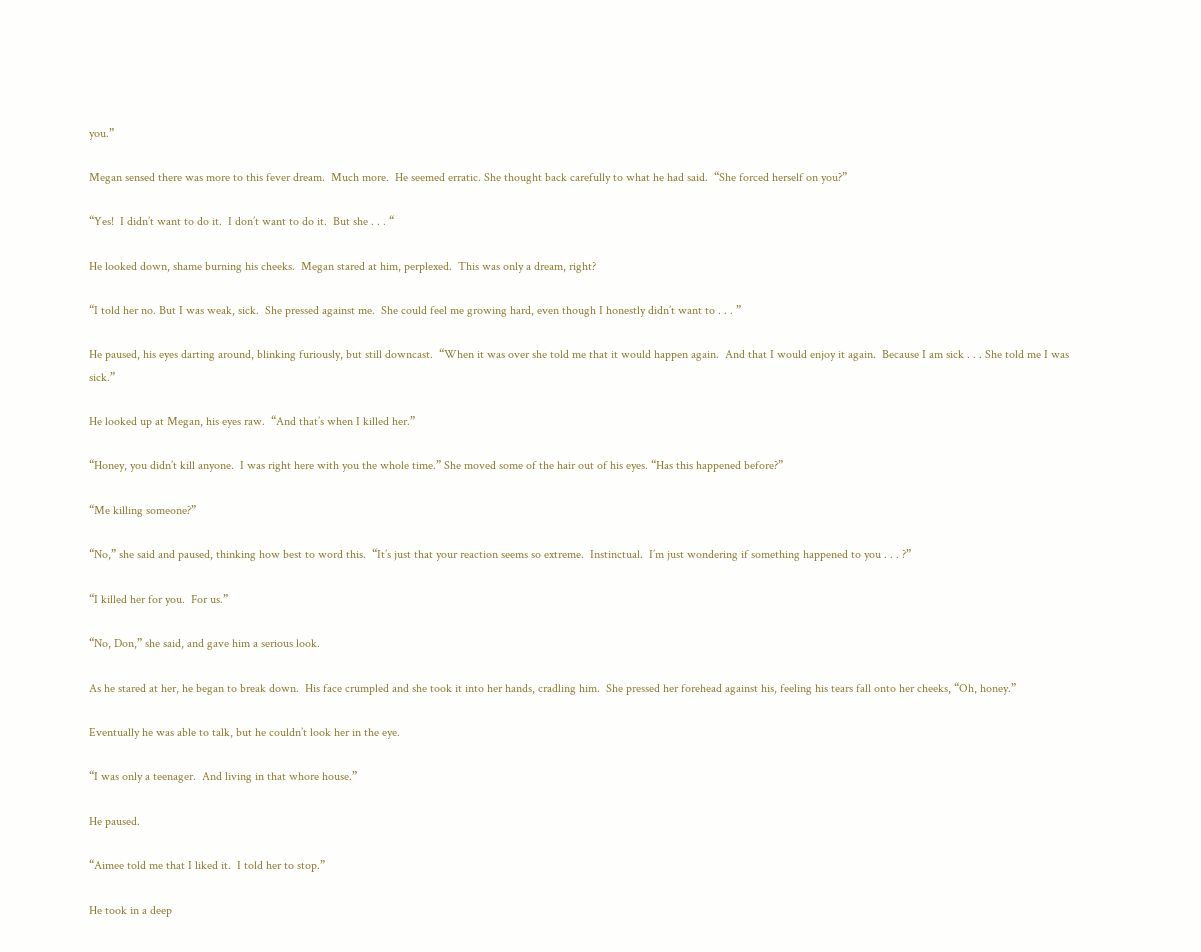you.”

Megan sensed there was more to this fever dream.  Much more.  He seemed erratic. She thought back carefully to what he had said.  “She forced herself on you?”

“Yes!  I didn’t want to do it.  I don’t want to do it.  But she . . . “

He looked down, shame burning his cheeks.  Megan stared at him, perplexed.  This was only a dream, right?

“I told her no. But I was weak, sick.  She pressed against me.  She could feel me growing hard, even though I honestly didn’t want to . . . ”

He paused, his eyes darting around, blinking furiously, but still downcast.  “When it was over she told me that it would happen again.  And that I would enjoy it again.  Because I am sick . . . She told me I was sick.”

He looked up at Megan, his eyes raw.  “And that’s when I killed her.”

“Honey, you didn’t kill anyone.  I was right here with you the whole time.” She moved some of the hair out of his eyes. “Has this happened before?”

“Me killing someone?”

“No,” she said and paused, thinking how best to word this.  “It’s just that your reaction seems so extreme.  Instinctual.  I’m just wondering if something happened to you . . . ?”

“I killed her for you.  For us.”

“No, Don,” she said, and gave him a serious look.

As he stared at her, he began to break down.  His face crumpled and she took it into her hands, cradling him.  She pressed her forehead against his, feeling his tears fall onto her cheeks, “Oh, honey.”

Eventually he was able to talk, but he couldn’t look her in the eye.

“I was only a teenager.  And living in that whore house.”

He paused.

“Aimee told me that I liked it.  I told her to stop.”

He took in a deep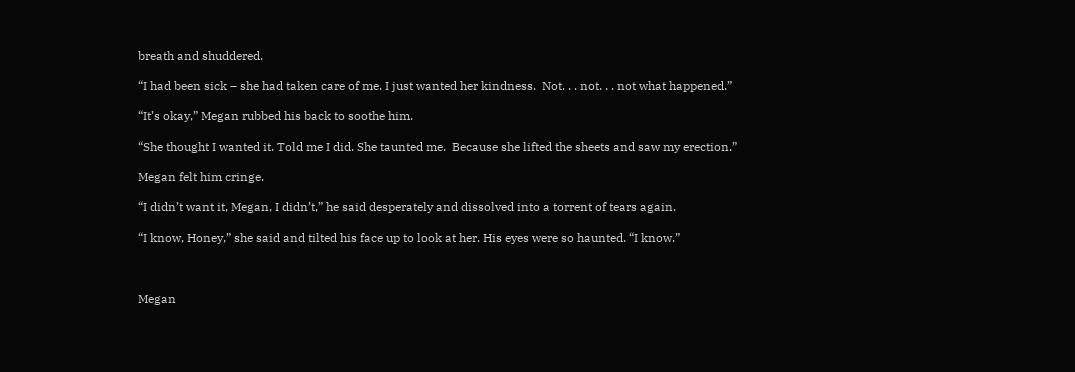breath and shuddered.

“I had been sick – she had taken care of me. I just wanted her kindness.  Not. . . not. . . not what happened.”

“It’s okay,” Megan rubbed his back to soothe him.

“She thought I wanted it. Told me I did. She taunted me.  Because she lifted the sheets and saw my erection.”

Megan felt him cringe.

“I didn’t want it, Megan, I didn’t,” he said desperately and dissolved into a torrent of tears again.

“I know, Honey,” she said and tilted his face up to look at her. His eyes were so haunted. “I know.”



Megan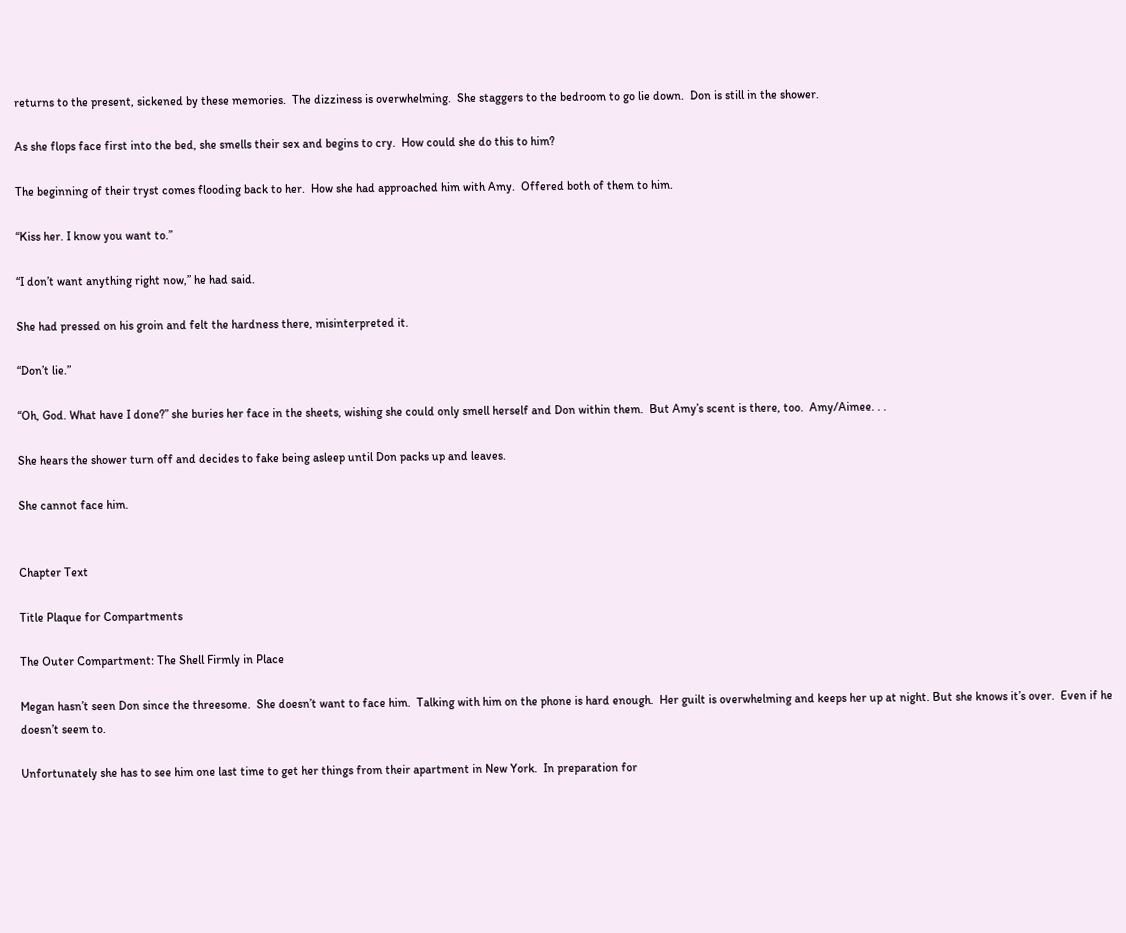returns to the present, sickened by these memories.  The dizziness is overwhelming.  She staggers to the bedroom to go lie down.  Don is still in the shower.

As she flops face first into the bed, she smells their sex and begins to cry.  How could she do this to him?

The beginning of their tryst comes flooding back to her.  How she had approached him with Amy.  Offered both of them to him.

“Kiss her. I know you want to.”

“I don’t want anything right now,” he had said.

She had pressed on his groin and felt the hardness there, misinterpreted it.

“Don’t lie.”

“Oh, God. What have I done?” she buries her face in the sheets, wishing she could only smell herself and Don within them.  But Amy’s scent is there, too.  Amy/Aimee. . .

She hears the shower turn off and decides to fake being asleep until Don packs up and leaves.

She cannot face him.


Chapter Text

Title Plaque for Compartments

The Outer Compartment: The Shell Firmly in Place

Megan hasn’t seen Don since the threesome.  She doesn’t want to face him.  Talking with him on the phone is hard enough.  Her guilt is overwhelming and keeps her up at night. But she knows it’s over.  Even if he doesn’t seem to.

Unfortunately she has to see him one last time to get her things from their apartment in New York.  In preparation for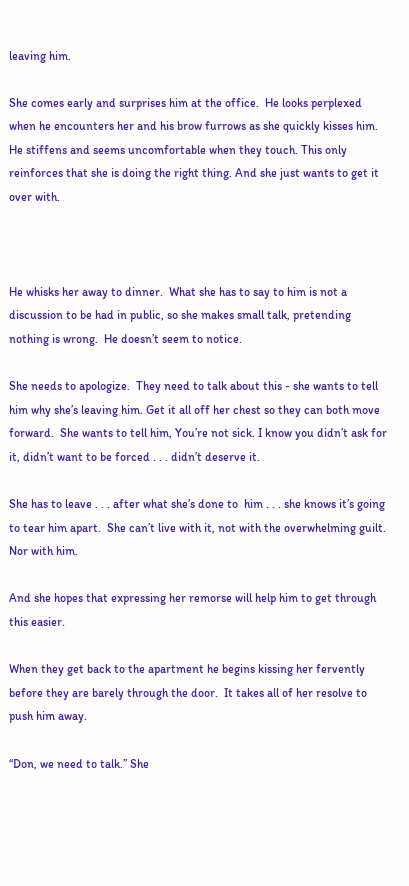leaving him.

She comes early and surprises him at the office.  He looks perplexed when he encounters her and his brow furrows as she quickly kisses him. He stiffens and seems uncomfortable when they touch. This only reinforces that she is doing the right thing. And she just wants to get it over with.



He whisks her away to dinner.  What she has to say to him is not a discussion to be had in public, so she makes small talk, pretending nothing is wrong.  He doesn’t seem to notice.

She needs to apologize.  They need to talk about this - she wants to tell him why she’s leaving him. Get it all off her chest so they can both move forward.  She wants to tell him, You’re not sick. I know you didn’t ask for it, didn’t want to be forced . . . didn’t deserve it.

She has to leave . . . after what she’s done to  him . . . she knows it’s going to tear him apart.  She can’t live with it, not with the overwhelming guilt.  Nor with him.

And she hopes that expressing her remorse will help him to get through this easier.

When they get back to the apartment he begins kissing her fervently before they are barely through the door.  It takes all of her resolve to push him away.

“Don, we need to talk.” She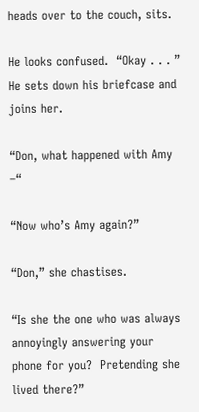heads over to the couch, sits.

He looks confused.  “Okay . . . ”  He sets down his briefcase and joins her.

“Don, what happened with Amy –“

“Now who’s Amy again?”

“Don,” she chastises.

“Is she the one who was always annoyingly answering your phone for you?  Pretending she lived there?”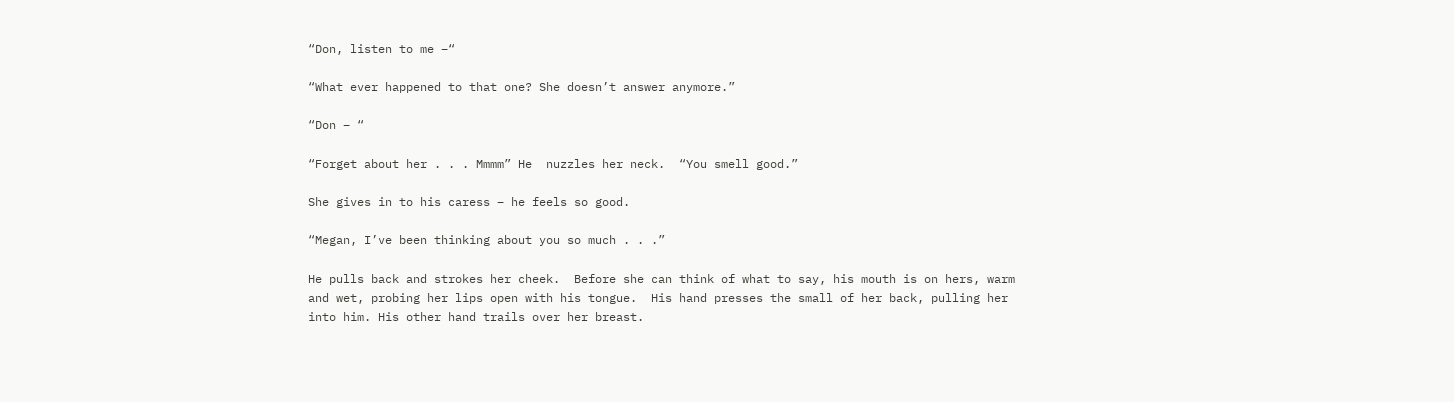“Don, listen to me –“

“What ever happened to that one? She doesn’t answer anymore.”

“Don – “

“Forget about her . . . Mmmm” He  nuzzles her neck.  “You smell good.”

She gives in to his caress – he feels so good.

“Megan, I’ve been thinking about you so much . . .”

He pulls back and strokes her cheek.  Before she can think of what to say, his mouth is on hers, warm and wet, probing her lips open with his tongue.  His hand presses the small of her back, pulling her into him. His other hand trails over her breast.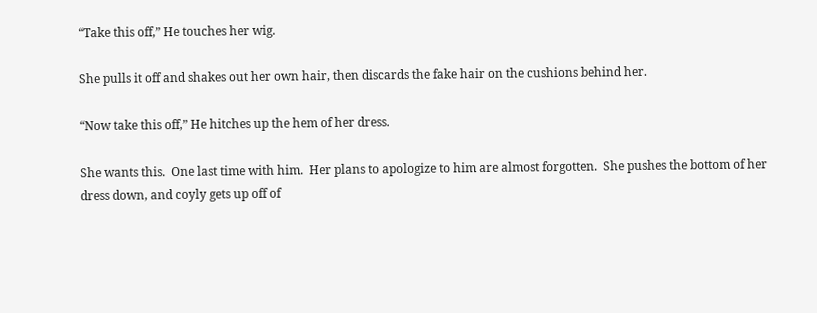“Take this off,” He touches her wig.

She pulls it off and shakes out her own hair, then discards the fake hair on the cushions behind her.

“Now take this off,” He hitches up the hem of her dress.

She wants this.  One last time with him.  Her plans to apologize to him are almost forgotten.  She pushes the bottom of her dress down, and coyly gets up off of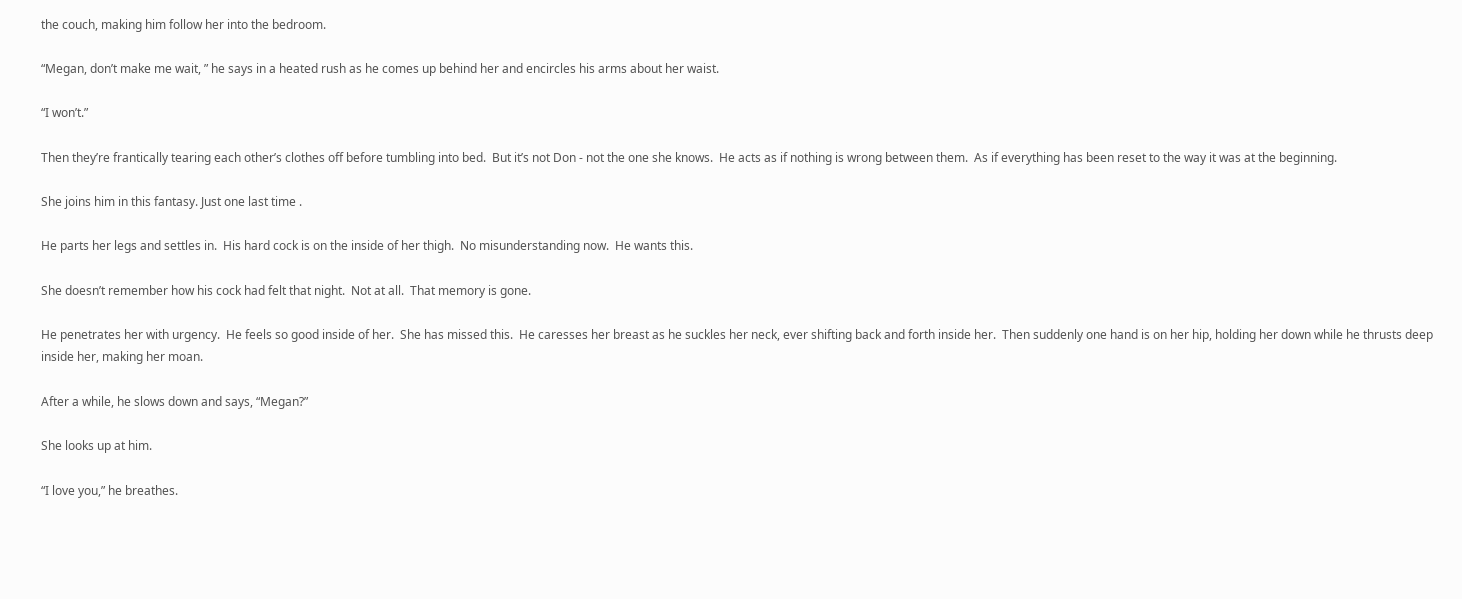the couch, making him follow her into the bedroom.

“Megan, don’t make me wait, ” he says in a heated rush as he comes up behind her and encircles his arms about her waist.

“I won’t.”

Then they’re frantically tearing each other’s clothes off before tumbling into bed.  But it’s not Don - not the one she knows.  He acts as if nothing is wrong between them.  As if everything has been reset to the way it was at the beginning.

She joins him in this fantasy. Just one last time .

He parts her legs and settles in.  His hard cock is on the inside of her thigh.  No misunderstanding now.  He wants this.

She doesn’t remember how his cock had felt that night.  Not at all.  That memory is gone.

He penetrates her with urgency.  He feels so good inside of her.  She has missed this.  He caresses her breast as he suckles her neck, ever shifting back and forth inside her.  Then suddenly one hand is on her hip, holding her down while he thrusts deep inside her, making her moan.

After a while, he slows down and says, “Megan?”

She looks up at him.

“I love you,” he breathes.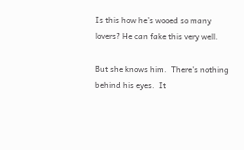Is this how he’s wooed so many lovers? He can fake this very well.

But she knows him.  There’s nothing behind his eyes.  It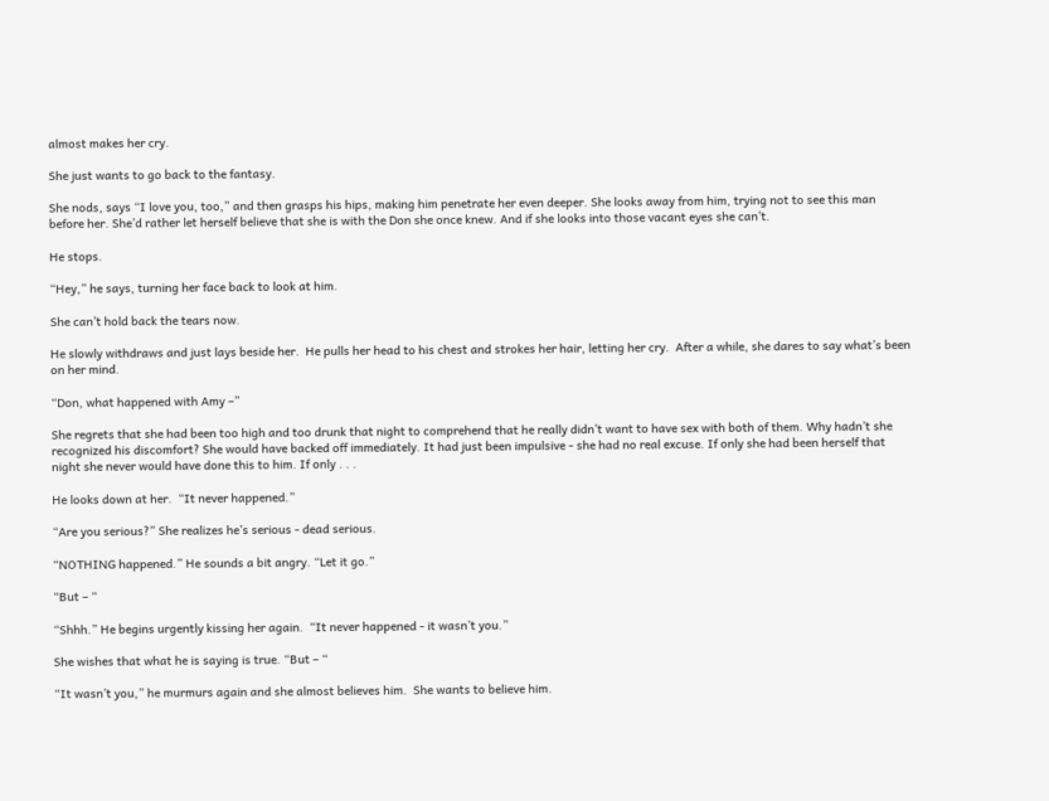almost makes her cry.

She just wants to go back to the fantasy.

She nods, says “I love you, too,” and then grasps his hips, making him penetrate her even deeper. She looks away from him, trying not to see this man before her. She’d rather let herself believe that she is with the Don she once knew. And if she looks into those vacant eyes she can’t.

He stops.

“Hey,” he says, turning her face back to look at him.

She can’t hold back the tears now.

He slowly withdraws and just lays beside her.  He pulls her head to his chest and strokes her hair, letting her cry.  After a while, she dares to say what’s been on her mind.

“Don, what happened with Amy –”

She regrets that she had been too high and too drunk that night to comprehend that he really didn’t want to have sex with both of them. Why hadn’t she recognized his discomfort? She would have backed off immediately. It had just been impulsive - she had no real excuse. If only she had been herself that night she never would have done this to him. If only . . .

He looks down at her.  “It never happened.”

“Are you serious?” She realizes he’s serious - dead serious.

“NOTHING happened.” He sounds a bit angry. “Let it go.”

“But – “

“Shhh.” He begins urgently kissing her again.  “It never happened - it wasn’t you.”

She wishes that what he is saying is true. “But – “

“It wasn’t you,” he murmurs again and she almost believes him.  She wants to believe him.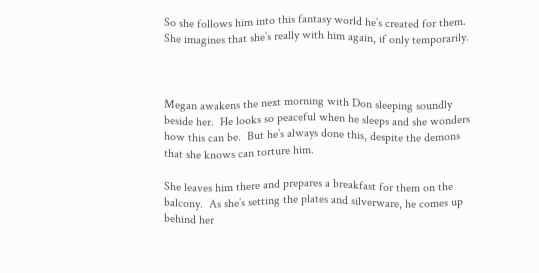So she follows him into this fantasy world he’s created for them.  She imagines that she’s really with him again, if only temporarily.



Megan awakens the next morning with Don sleeping soundly beside her.  He looks so peaceful when he sleeps and she wonders how this can be.  But he’s always done this, despite the demons that she knows can torture him.

She leaves him there and prepares a breakfast for them on the balcony.  As she’s setting the plates and silverware, he comes up behind her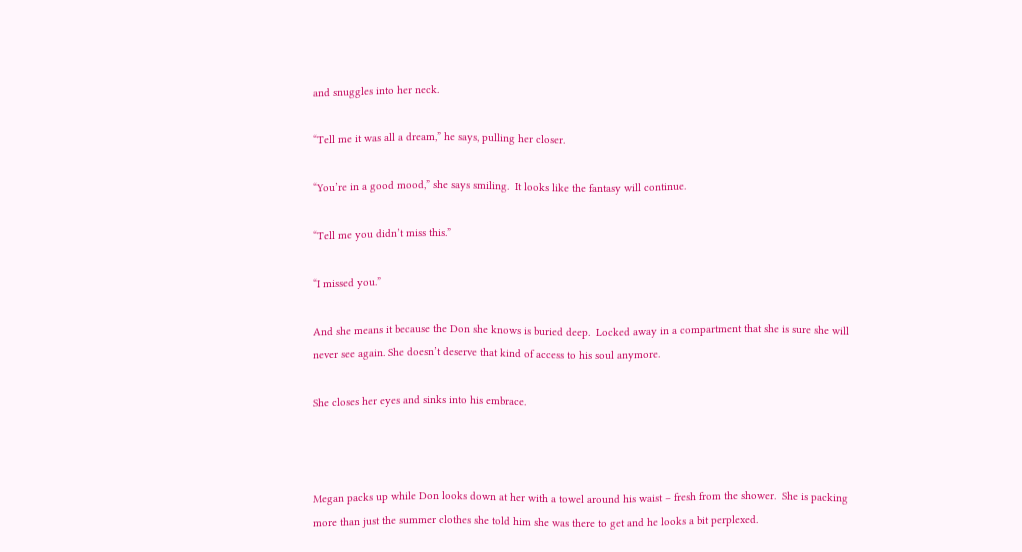and snuggles into her neck.

“Tell me it was all a dream,” he says, pulling her closer.

“You’re in a good mood,” she says smiling.  It looks like the fantasy will continue.

“Tell me you didn’t miss this.”

“I missed you.”

And she means it because the Don she knows is buried deep.  Locked away in a compartment that she is sure she will never see again. She doesn’t deserve that kind of access to his soul anymore.

She closes her eyes and sinks into his embrace.



Megan packs up while Don looks down at her with a towel around his waist – fresh from the shower.  She is packing more than just the summer clothes she told him she was there to get and he looks a bit perplexed.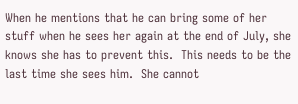When he mentions that he can bring some of her stuff when he sees her again at the end of July, she knows she has to prevent this.  This needs to be the last time she sees him.  She cannot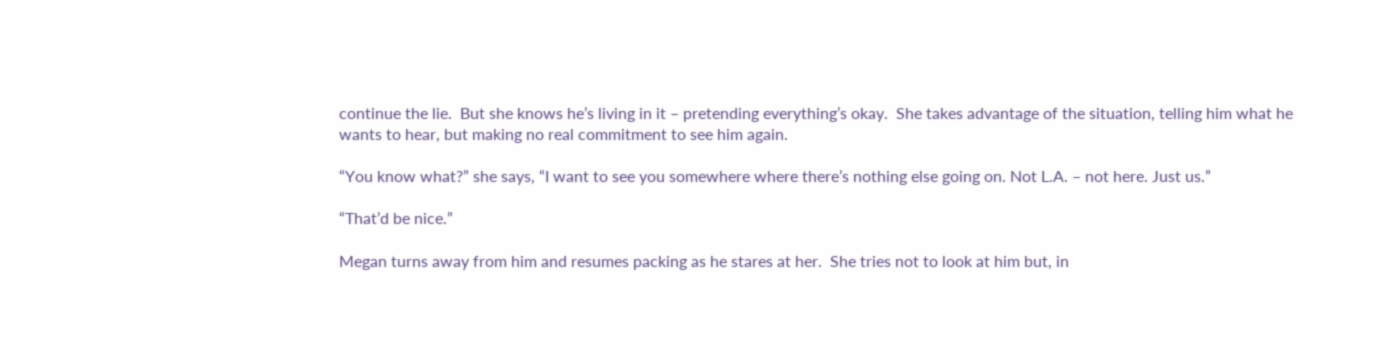continue the lie.  But she knows he’s living in it – pretending everything’s okay.  She takes advantage of the situation, telling him what he wants to hear, but making no real commitment to see him again.

“You know what?” she says, “I want to see you somewhere where there’s nothing else going on. Not L.A. – not here. Just us.”

“That’d be nice.”

Megan turns away from him and resumes packing as he stares at her.  She tries not to look at him but, in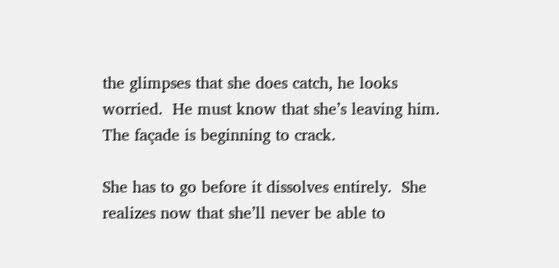the glimpses that she does catch, he looks worried.  He must know that she’s leaving him.  The façade is beginning to crack.

She has to go before it dissolves entirely.  She realizes now that she’ll never be able to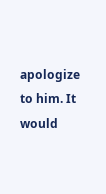apologize to him. It would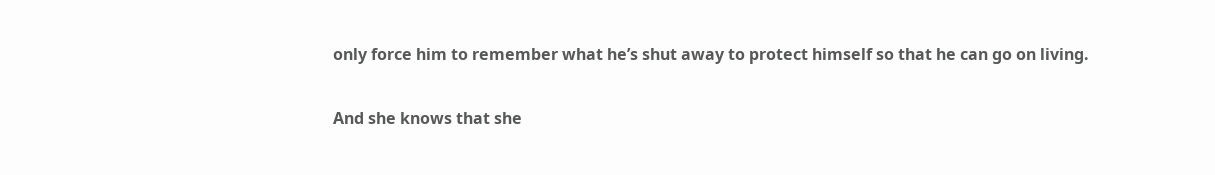only force him to remember what he’s shut away to protect himself so that he can go on living.

And she knows that she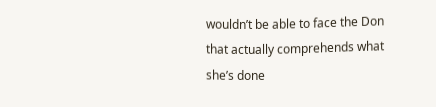wouldn’t be able to face the Don that actually comprehends what she’s done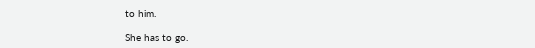to him.

She has to go.